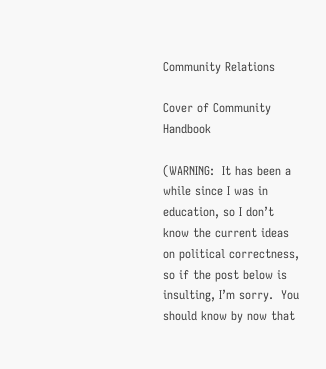Community Relations

Cover of Community Handbook

(WARNING:  It has been a while since I was in education, so I don’t know the current ideas on political correctness, so if the post below is insulting, I’m sorry.  You should know by now that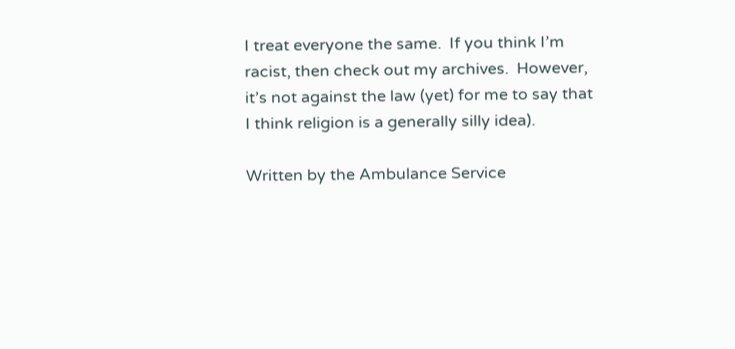I treat everyone the same.  If you think I’m racist, then check out my archives.  However, it’s not against the law (yet) for me to say that I think religion is a generally silly idea).

Written by the Ambulance Service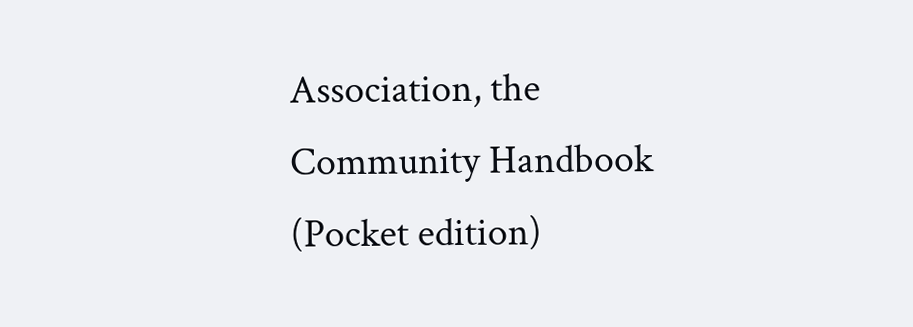Association, the Community Handbook (Pocket edition)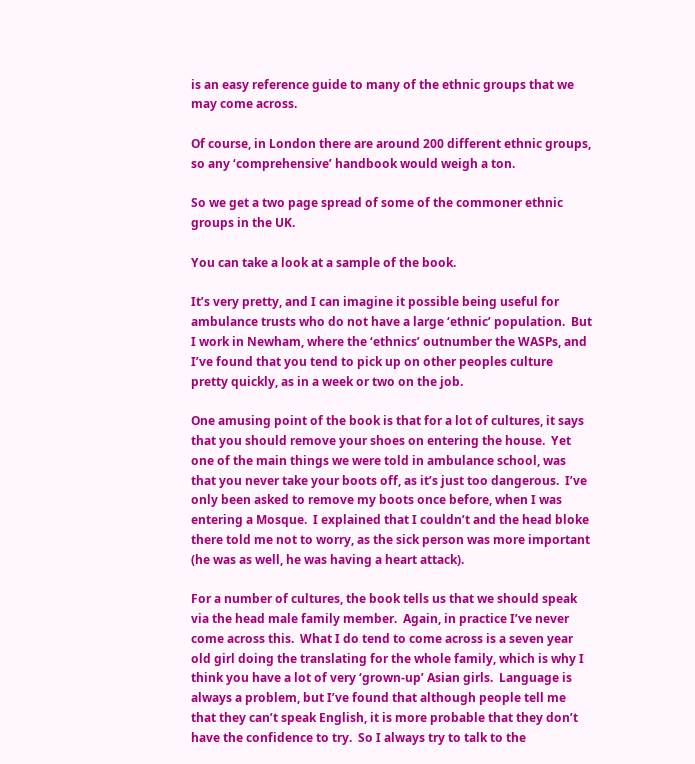is an easy reference guide to many of the ethnic groups that we may come across.

Of course, in London there are around 200 different ethnic groups, so any ‘comprehensive’ handbook would weigh a ton.

So we get a two page spread of some of the commoner ethnic groups in the UK.

You can take a look at a sample of the book.

It’s very pretty, and I can imagine it possible being useful for ambulance trusts who do not have a large ‘ethnic’ population.  But I work in Newham, where the ‘ethnics’ outnumber the WASPs, and I’ve found that you tend to pick up on other peoples culture pretty quickly, as in a week or two on the job.

One amusing point of the book is that for a lot of cultures, it says that you should remove your shoes on entering the house.  Yet one of the main things we were told in ambulance school, was that you never take your boots off, as it’s just too dangerous.  I’ve only been asked to remove my boots once before, when I was entering a Mosque.  I explained that I couldn’t and the head bloke there told me not to worry, as the sick person was more important (he was as well, he was having a heart attack).

For a number of cultures, the book tells us that we should speak via the head male family member.  Again, in practice I’ve never come across this.  What I do tend to come across is a seven year old girl doing the translating for the whole family, which is why I think you have a lot of very ‘grown-up’ Asian girls.  Language is always a problem, but I’ve found that although people tell me that they can’t speak English, it is more probable that they don’t have the confidence to try.  So I always try to talk to the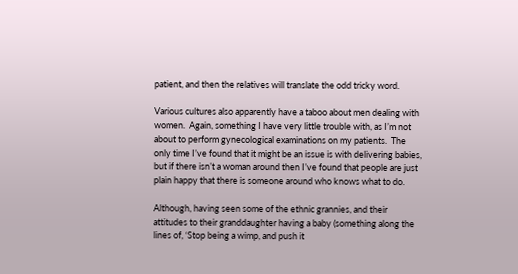patient, and then the relatives will translate the odd tricky word.

Various cultures also apparently have a taboo about men dealing with women.  Again, something I have very little trouble with, as I’m not about to perform gynecological examinations on my patients.  The only time I’ve found that it might be an issue is with delivering babies, but if there isn’t a woman around then I’ve found that people are just plain happy that there is someone around who knows what to do.

Although, having seen some of the ethnic grannies, and their attitudes to their granddaughter having a baby (something along the lines of, ‘Stop being a wimp, and push it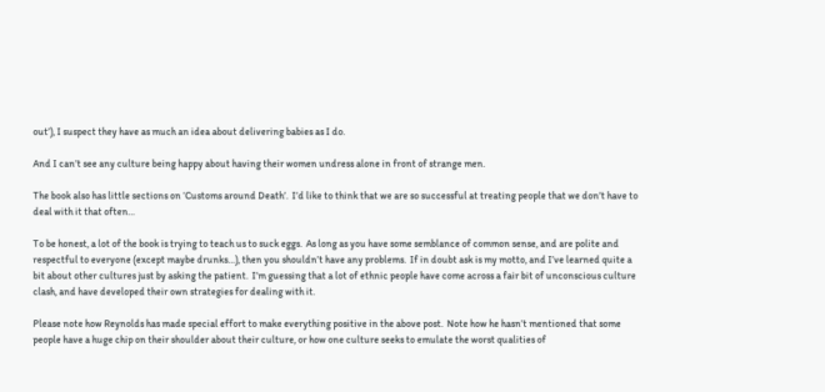out’), I suspect they have as much an idea about delivering babies as I do.

And I can’t see any culture being happy about having their women undress alone in front of strange men.

The book also has little sections on ‘Customs around Death’.  I’d like to think that we are so successful at treating people that we don’t have to deal with it that often…

To be honest, a lot of the book is trying to teach us to suck eggs.  As long as you have some semblance of common sense, and are polite and respectful to everyone (except maybe drunks…), then you shouldn’t have any problems.  If in doubt ask is my motto, and I’ve learned quite a bit about other cultures just by asking the patient.  I’m guessing that a lot of ethnic people have come across a fair bit of unconscious culture clash, and have developed their own strategies for dealing with it.

Please note how Reynolds has made special effort to make everything positive in the above post.  Note how he hasn’t mentioned that some people have a huge chip on their shoulder about their culture, or how one culture seeks to emulate the worst qualities of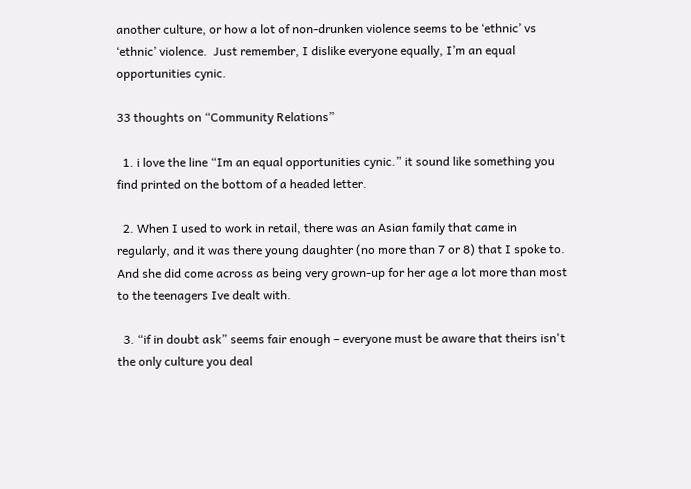another culture, or how a lot of non-drunken violence seems to be ‘ethnic’ vs ‘ethnic’ violence.  Just remember, I dislike everyone equally, I’m an equal opportunities cynic.

33 thoughts on “Community Relations”

  1. i love the line “Im an equal opportunities cynic.” it sound like something you find printed on the bottom of a headed letter.

  2. When I used to work in retail, there was an Asian family that came in regularly, and it was there young daughter (no more than 7 or 8) that I spoke to. And she did come across as being very grown-up for her age a lot more than most to the teenagers Ive dealt with.

  3. “if in doubt ask” seems fair enough – everyone must be aware that theirs isn't the only culture you deal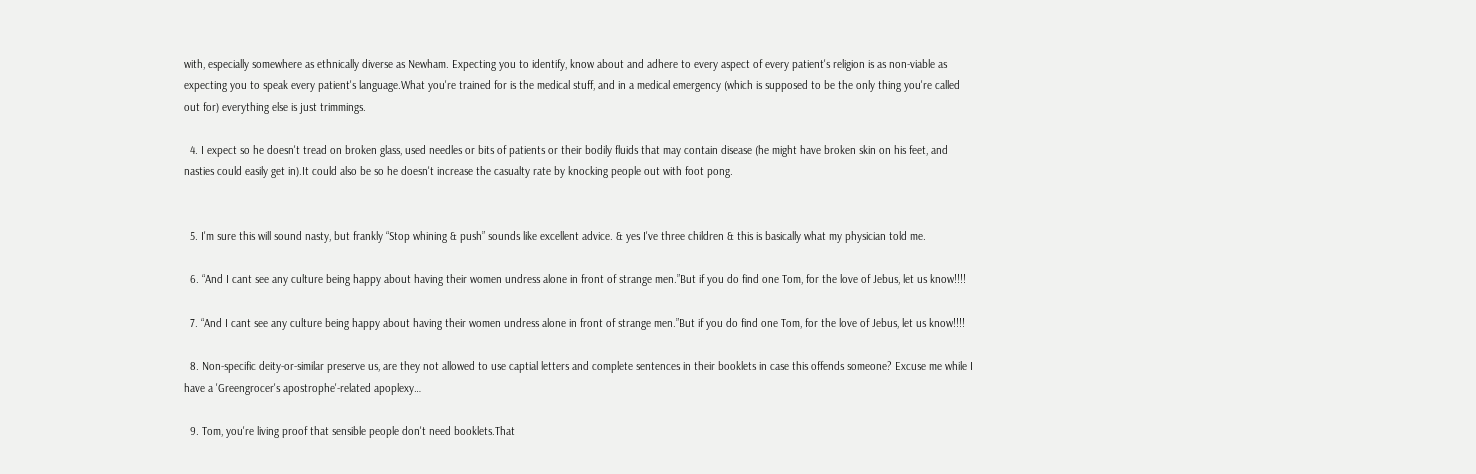with, especially somewhere as ethnically diverse as Newham. Expecting you to identify, know about and adhere to every aspect of every patient's religion is as non-viable as expecting you to speak every patient's language.What you're trained for is the medical stuff, and in a medical emergency (which is supposed to be the only thing you're called out for) everything else is just trimmings.

  4. I expect so he doesn't tread on broken glass, used needles or bits of patients or their bodily fluids that may contain disease (he might have broken skin on his feet, and nasties could easily get in).It could also be so he doesn't increase the casualty rate by knocking people out with foot pong.


  5. I'm sure this will sound nasty, but frankly “Stop whining & push” sounds like excellent advice. & yes I've three children & this is basically what my physician told me.

  6. “And I cant see any culture being happy about having their women undress alone in front of strange men.”But if you do find one Tom, for the love of Jebus, let us know!!!!

  7. “And I cant see any culture being happy about having their women undress alone in front of strange men.”But if you do find one Tom, for the love of Jebus, let us know!!!!

  8. Non-specific deity-or-similar preserve us, are they not allowed to use captial letters and complete sentences in their booklets in case this offends someone? Excuse me while I have a 'Greengrocer's apostrophe'-related apoplexy…

  9. Tom, you're living proof that sensible people don't need booklets.That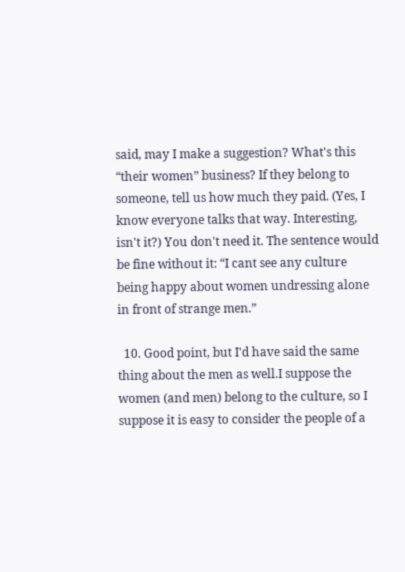said, may I make a suggestion? What's this “their women” business? If they belong to someone, tell us how much they paid. (Yes, I know everyone talks that way. Interesting, isn't it?) You don't need it. The sentence would be fine without it: “I cant see any culture being happy about women undressing alone in front of strange men.”

  10. Good point, but I'd have said the same thing about the men as well.I suppose the women (and men) belong to the culture, so I suppose it is easy to consider the people of a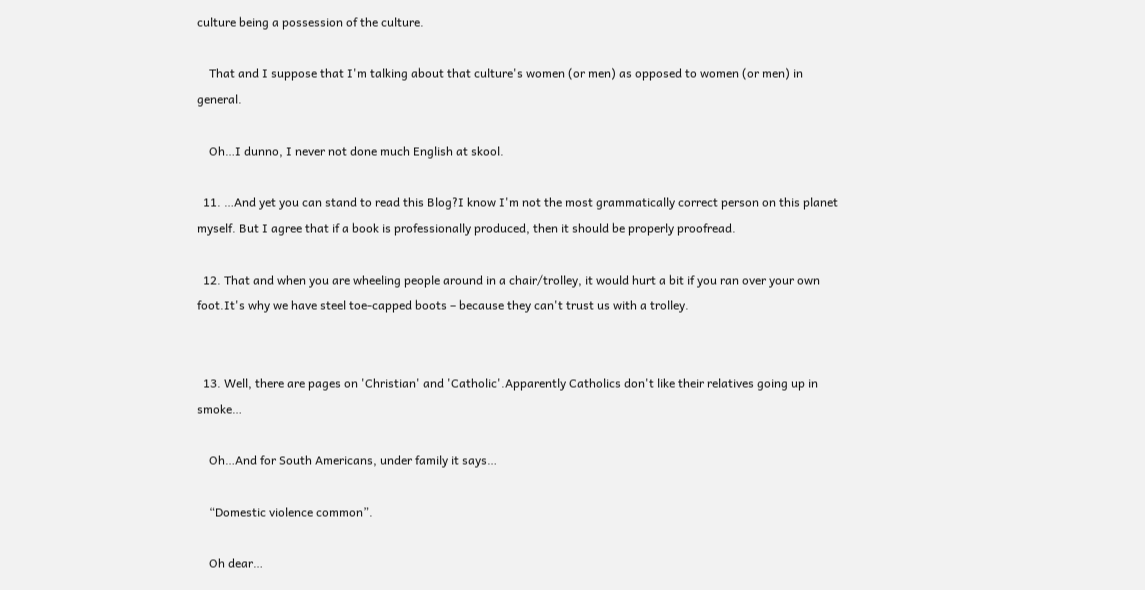culture being a possession of the culture.

    That and I suppose that I'm talking about that culture's women (or men) as opposed to women (or men) in general.

    Oh…I dunno, I never not done much English at skool.

  11. …And yet you can stand to read this Blog?I know I'm not the most grammatically correct person on this planet myself. But I agree that if a book is professionally produced, then it should be properly proofread.

  12. That and when you are wheeling people around in a chair/trolley, it would hurt a bit if you ran over your own foot.It's why we have steel toe-capped boots – because they can't trust us with a trolley.


  13. Well, there are pages on 'Christian' and 'Catholic'.Apparently Catholics don't like their relatives going up in smoke…

    Oh…And for South Americans, under family it says…

    “Domestic violence common”.

    Oh dear…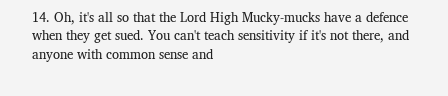14. Oh, it's all so that the Lord High Mucky-mucks have a defence when they get sued. You can't teach sensitivity if it's not there, and anyone with common sense and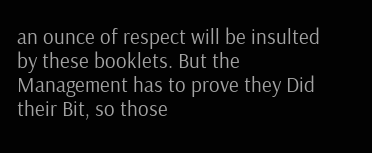an ounce of respect will be insulted by these booklets. But the Management has to prove they Did their Bit, so those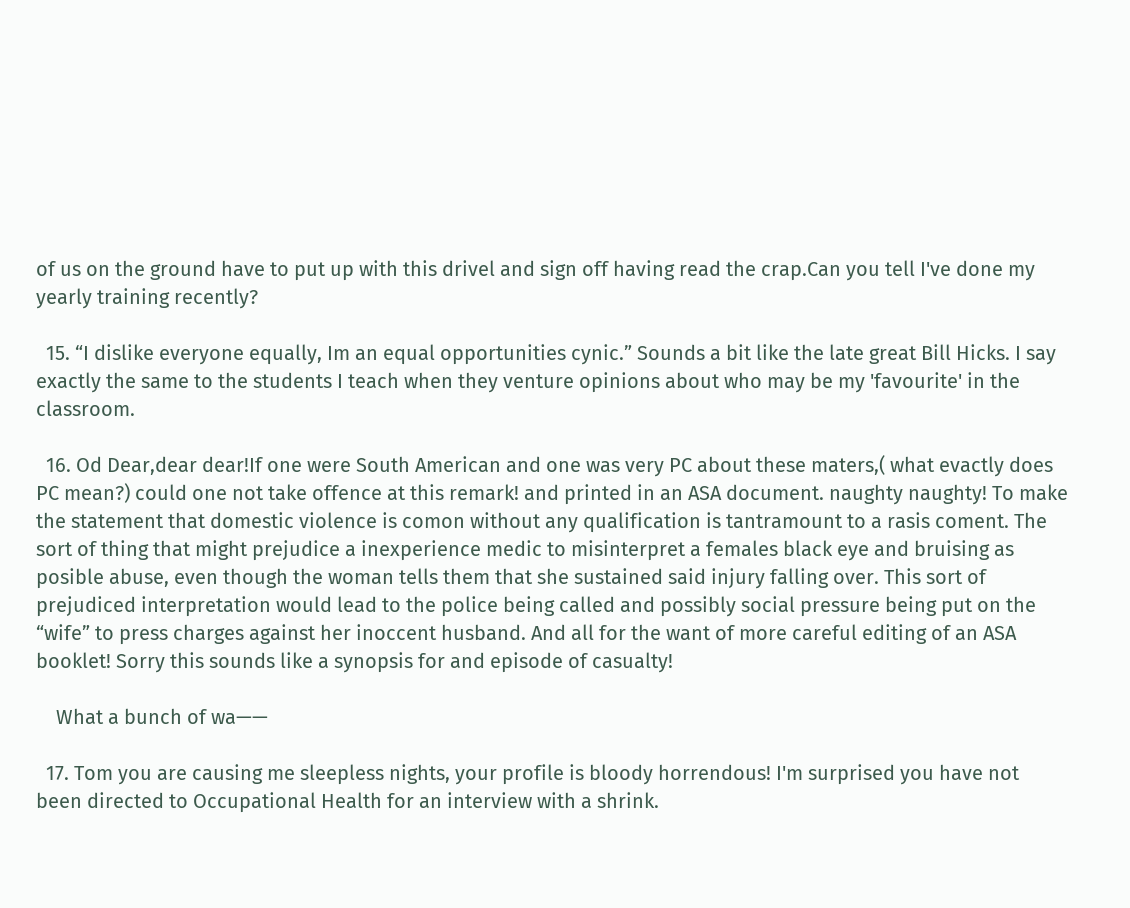of us on the ground have to put up with this drivel and sign off having read the crap.Can you tell I've done my yearly training recently?

  15. “I dislike everyone equally, Im an equal opportunities cynic.” Sounds a bit like the late great Bill Hicks. I say exactly the same to the students I teach when they venture opinions about who may be my 'favourite' in the classroom.

  16. Od Dear,dear dear!If one were South American and one was very PC about these maters,( what evactly does PC mean?) could one not take offence at this remark! and printed in an ASA document. naughty naughty! To make the statement that domestic violence is comon without any qualification is tantramount to a rasis coment. The sort of thing that might prejudice a inexperience medic to misinterpret a females black eye and bruising as posible abuse, even though the woman tells them that she sustained said injury falling over. This sort of prejudiced interpretation would lead to the police being called and possibly social pressure being put on the “wife” to press charges against her inoccent husband. And all for the want of more careful editing of an ASA booklet! Sorry this sounds like a synopsis for and episode of casualty!

    What a bunch of wa——

  17. Tom you are causing me sleepless nights, your profile is bloody horrendous! I'm surprised you have not been directed to Occupational Health for an interview with a shrink.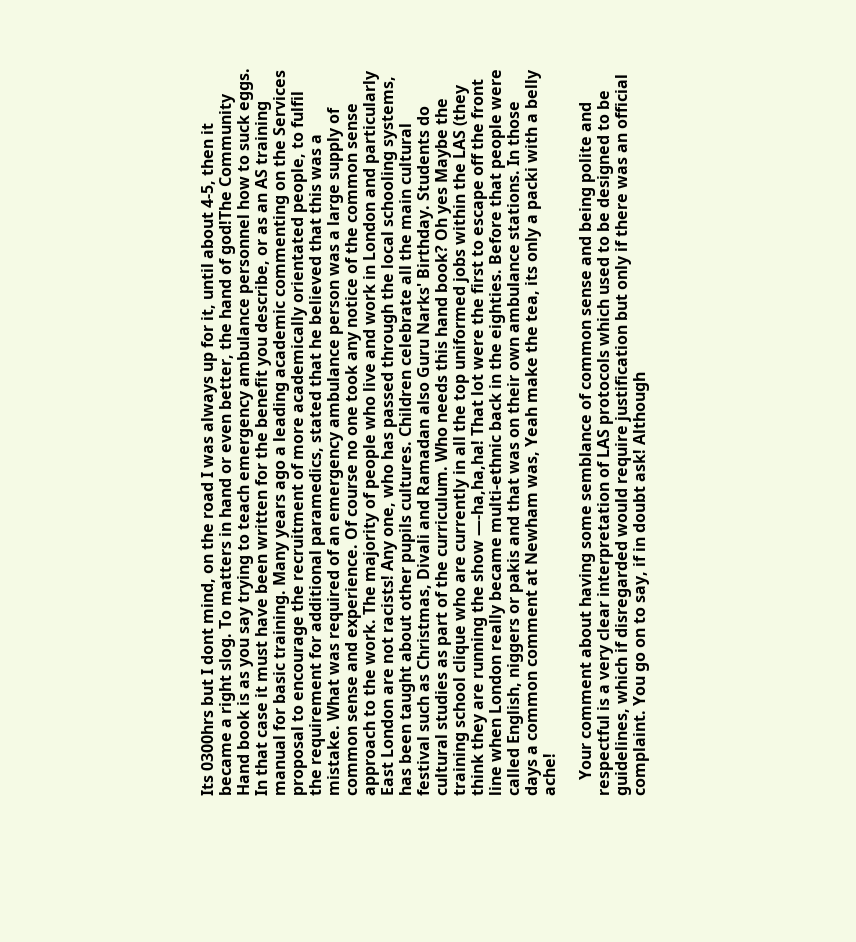Its 0300hrs but I dont mind, on the road I was always up for it, until about 4-5, then it became a right slog. To matters in hand or even better, the hand of god!The Community Hand book is as you say trying to teach emergency ambulance personnel how to suck eggs. In that case it must have been written for the benefit you describe, or as an AS training manual for basic training. Many years ago a leading academic commenting on the Services proposal to encourage the recruitment of more academically orientated people, to fulfil the requirement for additional paramedics, stated that he believed that this was a mistake. What was required of an emergency ambulance person was a large supply of common sense and experience. Of course no one took any notice of the common sense approach to the work. The majority of people who live and work in London and particularly East London are not racists! Any one, who has passed through the local schooling systems, has been taught about other pupils cultures. Children celebrate all the main cultural festival such as Christmas, Divali and Ramadan also Guru Narks' Birthday. Students do cultural studies as part of the curriculum. Who needs this hand book? Oh yes Maybe the training school clique who are currently in all the top uniformed jobs within the LAS (they think they are running the show —-ha,ha,ha! That lot were the first to escape off the front line when London really became multi-ethnic back in the eighties. Before that people were called English, niggers or pakis and that was on their own ambulance stations. In those days a common comment at Newham was, Yeah make the tea, its only a packi with a belly ache!

    Your comment about having some semblance of common sense and being polite and respectful is a very clear interpretation of LAS protocols which used to be designed to be guidelines, which if disregarded would require justification but only if there was an official complaint. You go on to say, if in doubt ask! Although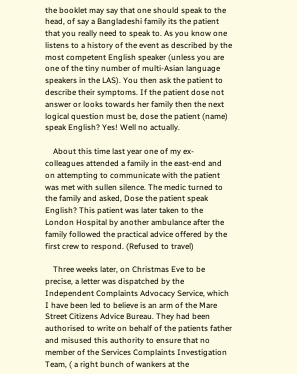the booklet may say that one should speak to the head, of say a Bangladeshi family its the patient that you really need to speak to. As you know one listens to a history of the event as described by the most competent English speaker (unless you are one of the tiny number of multi-Asian language speakers in the LAS). You then ask the patient to describe their symptoms. If the patient dose not answer or looks towards her family then the next logical question must be, dose the patient (name) speak English? Yes! Well no actually.

    About this time last year one of my ex-colleagues attended a family in the east-end and on attempting to communicate with the patient was met with sullen silence. The medic turned to the family and asked, Dose the patient speak English? This patient was later taken to the London Hospital by another ambulance after the family followed the practical advice offered by the first crew to respond. (Refused to travel)

    Three weeks later, on Christmas Eve to be precise, a letter was dispatched by the Independent Complaints Advocacy Service, which I have been led to believe is an arm of the Mare Street Citizens Advice Bureau. They had been authorised to write on behalf of the patients father and misused this authority to ensure that no member of the Services Complaints Investigation Team, ( a right bunch of wankers at the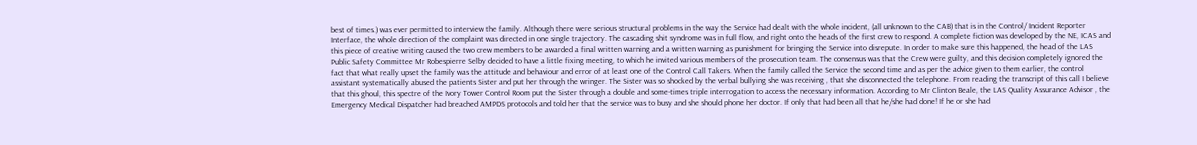best of times.) was ever permitted to interview the family. Although there were serious structural problems in the way the Service had dealt with the whole incident, (all unknown to the CAB) that is in the Control/ Incident Reporter Interface, the whole direction of the complaint was directed in one single trajectory. The cascading shit syndrome was in full flow, and right onto the heads of the first crew to respond. A complete fiction was developed by the NE, ICAS and this piece of creative writing caused the two crew members to be awarded a final written warning and a written warning as punishment for bringing the Service into disrepute. In order to make sure this happened, the head of the LAS Public Safety Committee Mr Robespierre Selby decided to have a little fixing meeting, to which he invited various members of the prosecution team. The consensus was that the Crew were guilty, and this decision completely ignored the fact that what really upset the family was the attitude and behaviour and error of at least one of the Control Call Takers. When the family called the Service the second time and as per the advice given to them earlier, the control assistant systematically abused the patients Sister and put her through the wringer. The Sister was so shocked by the verbal bullying she was receiving , that she disconnected the telephone. From reading the transcript of this call I believe that this ghoul, this spectre of the Ivory Tower Control Room put the Sister through a double and some-times triple interrogation to access the necessary information. According to Mr Clinton Beale, the LAS Quality Assurance Advisor , the Emergency Medical Dispatcher had breached AMPDS protocols and told her that the service was to busy and she should phone her doctor. If only that had been all that he/she had done! If he or she had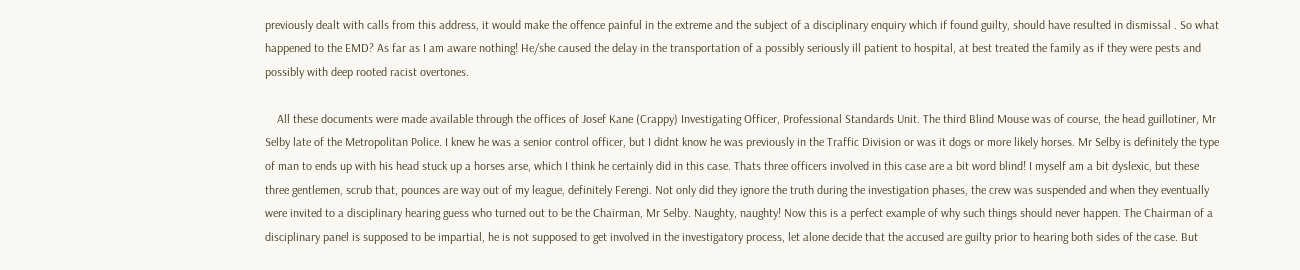previously dealt with calls from this address, it would make the offence painful in the extreme and the subject of a disciplinary enquiry which if found guilty, should have resulted in dismissal . So what happened to the EMD? As far as I am aware nothing! He/she caused the delay in the transportation of a possibly seriously ill patient to hospital, at best treated the family as if they were pests and possibly with deep rooted racist overtones.

    All these documents were made available through the offices of Josef Kane (Crappy) Investigating Officer, Professional Standards Unit. The third Blind Mouse was of course, the head guillotiner, Mr Selby late of the Metropolitan Police. I knew he was a senior control officer, but I didnt know he was previously in the Traffic Division or was it dogs or more likely horses. Mr Selby is definitely the type of man to ends up with his head stuck up a horses arse, which I think he certainly did in this case. Thats three officers involved in this case are a bit word blind! I myself am a bit dyslexic, but these three gentlemen, scrub that, pounces are way out of my league, definitely Ferengi. Not only did they ignore the truth during the investigation phases, the crew was suspended and when they eventually were invited to a disciplinary hearing guess who turned out to be the Chairman, Mr Selby. Naughty, naughty! Now this is a perfect example of why such things should never happen. The Chairman of a disciplinary panel is supposed to be impartial, he is not supposed to get involved in the investigatory process, let alone decide that the accused are guilty prior to hearing both sides of the case. But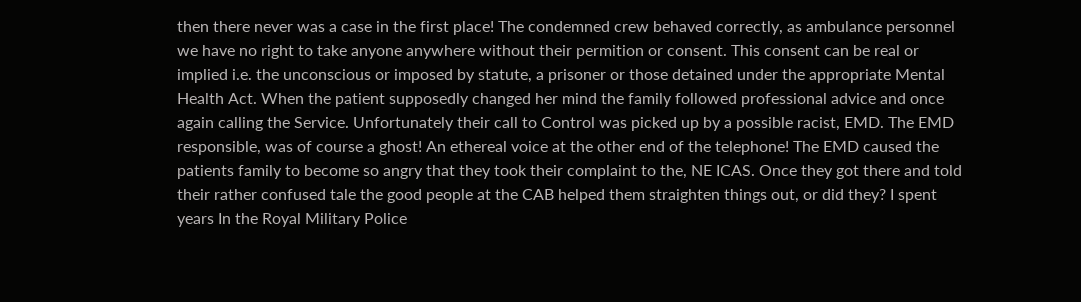then there never was a case in the first place! The condemned crew behaved correctly, as ambulance personnel we have no right to take anyone anywhere without their permition or consent. This consent can be real or implied i.e. the unconscious or imposed by statute, a prisoner or those detained under the appropriate Mental Health Act. When the patient supposedly changed her mind the family followed professional advice and once again calling the Service. Unfortunately their call to Control was picked up by a possible racist, EMD. The EMD responsible, was of course a ghost! An ethereal voice at the other end of the telephone! The EMD caused the patients family to become so angry that they took their complaint to the, NE ICAS. Once they got there and told their rather confused tale the good people at the CAB helped them straighten things out, or did they? I spent years In the Royal Military Police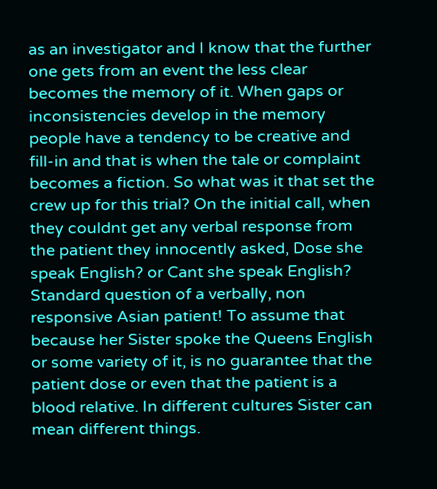as an investigator and I know that the further one gets from an event the less clear becomes the memory of it. When gaps or inconsistencies develop in the memory people have a tendency to be creative and fill-in and that is when the tale or complaint becomes a fiction. So what was it that set the crew up for this trial? On the initial call, when they couldnt get any verbal response from the patient they innocently asked, Dose she speak English? or Cant she speak English? Standard question of a verbally, non responsive Asian patient! To assume that because her Sister spoke the Queens English or some variety of it, is no guarantee that the patient dose or even that the patient is a blood relative. In different cultures Sister can mean different things.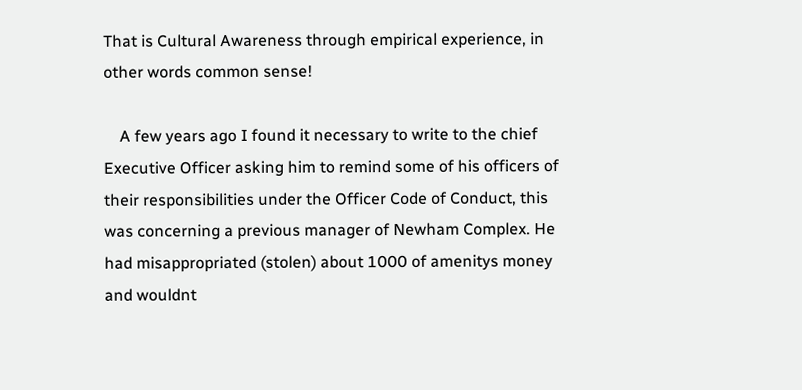That is Cultural Awareness through empirical experience, in other words common sense!

    A few years ago I found it necessary to write to the chief Executive Officer asking him to remind some of his officers of their responsibilities under the Officer Code of Conduct, this was concerning a previous manager of Newham Complex. He had misappropriated (stolen) about 1000 of amenitys money and wouldnt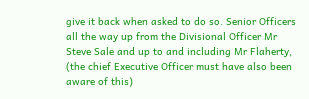give it back when asked to do so. Senior Officers all the way up from the Divisional Officer Mr Steve Sale and up to and including Mr Flaherty, (the chief Executive Officer must have also been aware of this)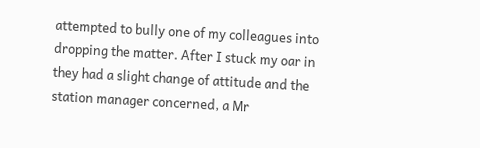attempted to bully one of my colleagues into dropping the matter. After I stuck my oar in they had a slight change of attitude and the station manager concerned, a Mr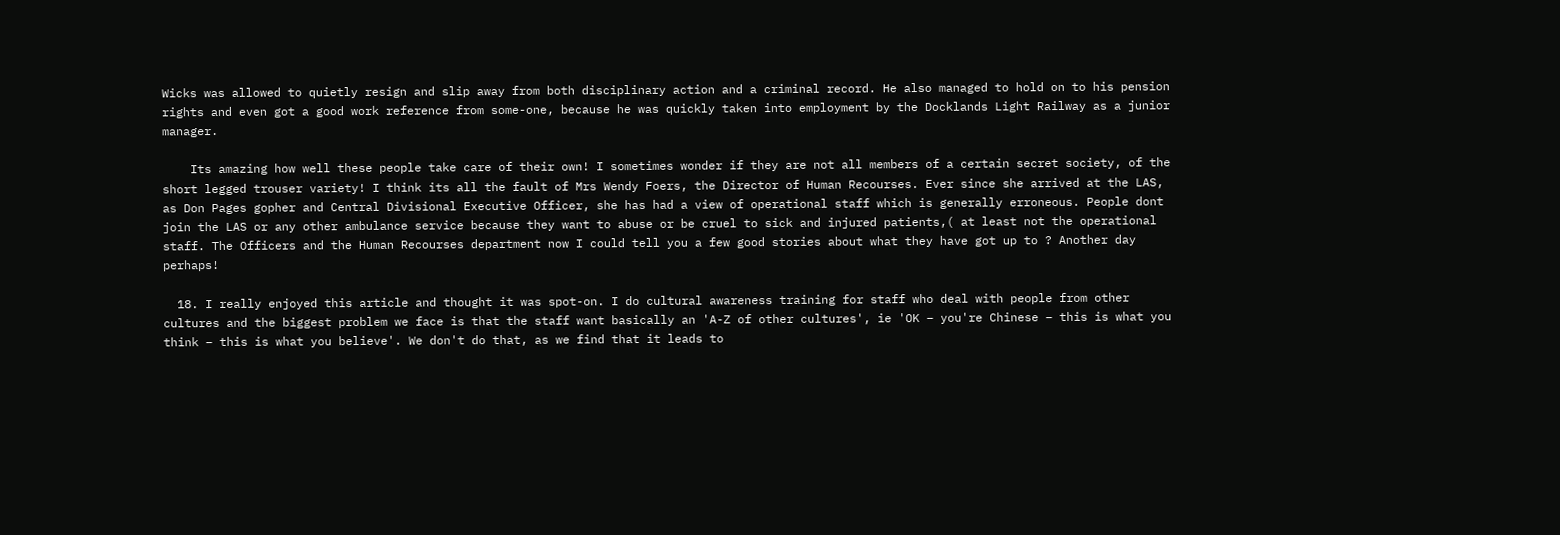Wicks was allowed to quietly resign and slip away from both disciplinary action and a criminal record. He also managed to hold on to his pension rights and even got a good work reference from some-one, because he was quickly taken into employment by the Docklands Light Railway as a junior manager.

    Its amazing how well these people take care of their own! I sometimes wonder if they are not all members of a certain secret society, of the short legged trouser variety! I think its all the fault of Mrs Wendy Foers, the Director of Human Recourses. Ever since she arrived at the LAS, as Don Pages gopher and Central Divisional Executive Officer, she has had a view of operational staff which is generally erroneous. People dont join the LAS or any other ambulance service because they want to abuse or be cruel to sick and injured patients,( at least not the operational staff. The Officers and the Human Recourses department now I could tell you a few good stories about what they have got up to ? Another day perhaps!

  18. I really enjoyed this article and thought it was spot-on. I do cultural awareness training for staff who deal with people from other cultures and the biggest problem we face is that the staff want basically an 'A-Z of other cultures', ie 'OK – you're Chinese – this is what you think – this is what you believe'. We don't do that, as we find that it leads to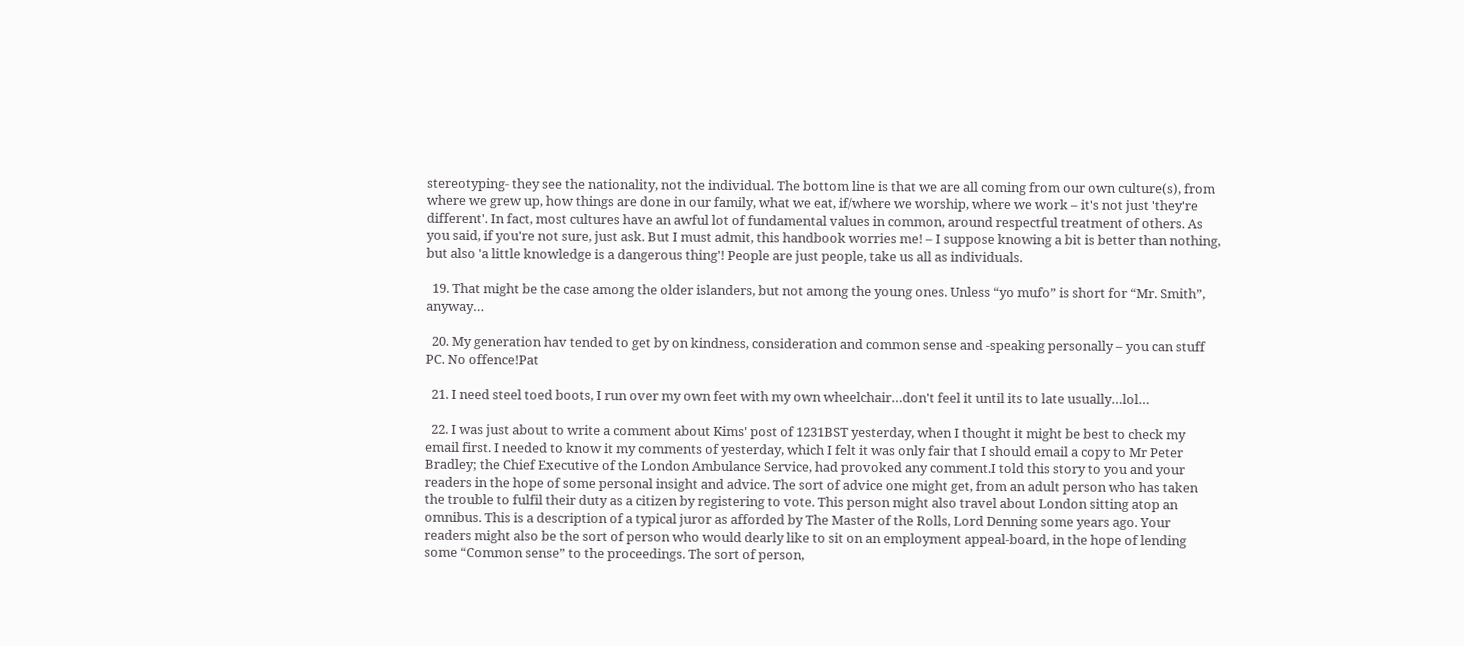stereotyping- they see the nationality, not the individual. The bottom line is that we are all coming from our own culture(s), from where we grew up, how things are done in our family, what we eat, if/where we worship, where we work – it's not just 'they're different'. In fact, most cultures have an awful lot of fundamental values in common, around respectful treatment of others. As you said, if you're not sure, just ask. But I must admit, this handbook worries me! – I suppose knowing a bit is better than nothing, but also 'a little knowledge is a dangerous thing'! People are just people, take us all as individuals.

  19. That might be the case among the older islanders, but not among the young ones. Unless “yo mufo” is short for “Mr. Smith”, anyway…

  20. My generation hav tended to get by on kindness, consideration and common sense and -speaking personally – you can stuff PC. No offence!Pat

  21. I need steel toed boots, I run over my own feet with my own wheelchair…don't feel it until its to late usually…lol…

  22. I was just about to write a comment about Kims' post of 1231BST yesterday, when I thought it might be best to check my email first. I needed to know it my comments of yesterday, which I felt it was only fair that I should email a copy to Mr Peter Bradley; the Chief Executive of the London Ambulance Service, had provoked any comment.I told this story to you and your readers in the hope of some personal insight and advice. The sort of advice one might get, from an adult person who has taken the trouble to fulfil their duty as a citizen by registering to vote. This person might also travel about London sitting atop an omnibus. This is a description of a typical juror as afforded by The Master of the Rolls, Lord Denning some years ago. Your readers might also be the sort of person who would dearly like to sit on an employment appeal-board, in the hope of lending some “Common sense” to the proceedings. The sort of person,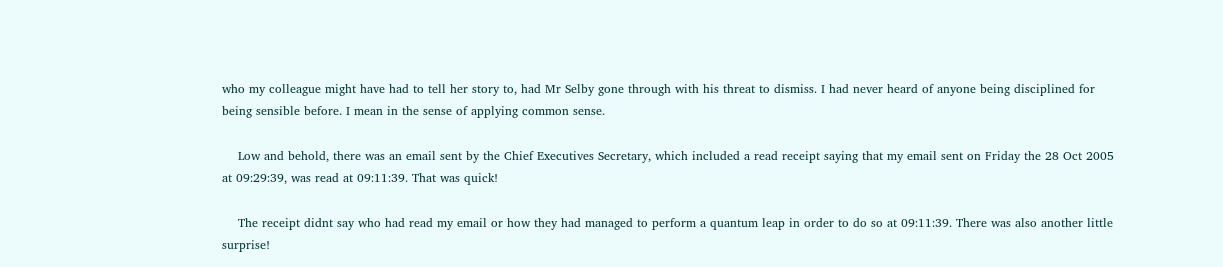who my colleague might have had to tell her story to, had Mr Selby gone through with his threat to dismiss. I had never heard of anyone being disciplined for being sensible before. I mean in the sense of applying common sense.

    Low and behold, there was an email sent by the Chief Executives Secretary, which included a read receipt saying that my email sent on Friday the 28 Oct 2005 at 09:29:39, was read at 09:11:39. That was quick!

    The receipt didnt say who had read my email or how they had managed to perform a quantum leap in order to do so at 09:11:39. There was also another little surprise!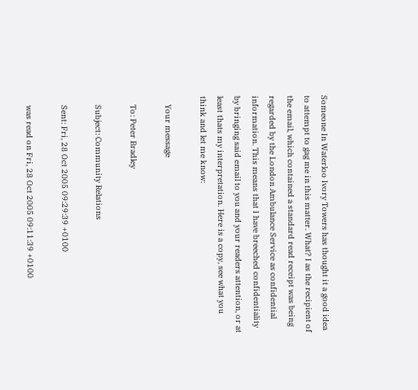Someone In Waterloo Ivory Towers has thought it a good idea to attempt to gag me in this matter. What? I as the recipient of the email, which contained a standard read receipt was being regarded by the London Ambulance Service as confidential information. This means that I have breeched confidentiality by bringing said email to you and your readers attention, or at least thats my interpretation. Here is a copy, see what you think and let me know:

    Your message

    To: Peter Bradley

    Subject: Community Relations

    Sent: Fri, 28 Oct 2005 09:29:39 +0100

    was read on Fri, 28 Oct 2005 09:11:39 +0100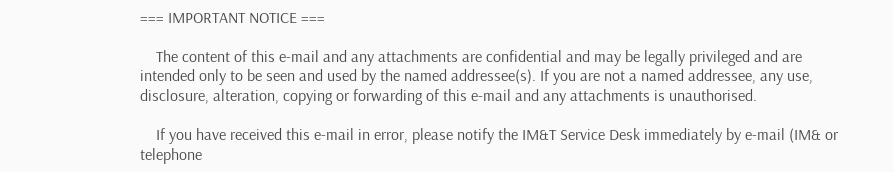=== IMPORTANT NOTICE ===

    The content of this e-mail and any attachments are confidential and may be legally privileged and are intended only to be seen and used by the named addressee(s). If you are not a named addressee, any use, disclosure, alteration, copying or forwarding of this e-mail and any attachments is unauthorised.

    If you have received this e-mail in error, please notify the IM&T Service Desk immediately by e-mail (IM& or telephone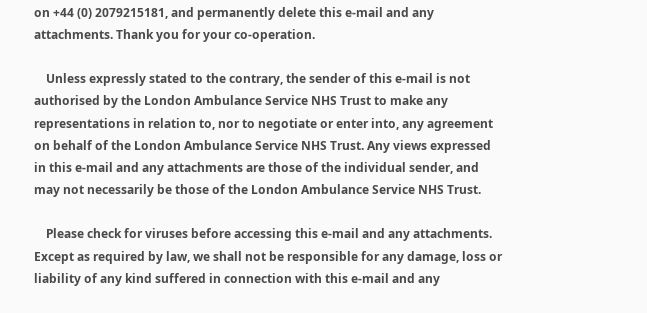on +44 (0) 2079215181, and permanently delete this e-mail and any attachments. Thank you for your co-operation.

    Unless expressly stated to the contrary, the sender of this e-mail is not authorised by the London Ambulance Service NHS Trust to make any representations in relation to, nor to negotiate or enter into, any agreement on behalf of the London Ambulance Service NHS Trust. Any views expressed in this e-mail and any attachments are those of the individual sender, and may not necessarily be those of the London Ambulance Service NHS Trust.

    Please check for viruses before accessing this e-mail and any attachments. Except as required by law, we shall not be responsible for any damage, loss or liability of any kind suffered in connection with this e-mail and any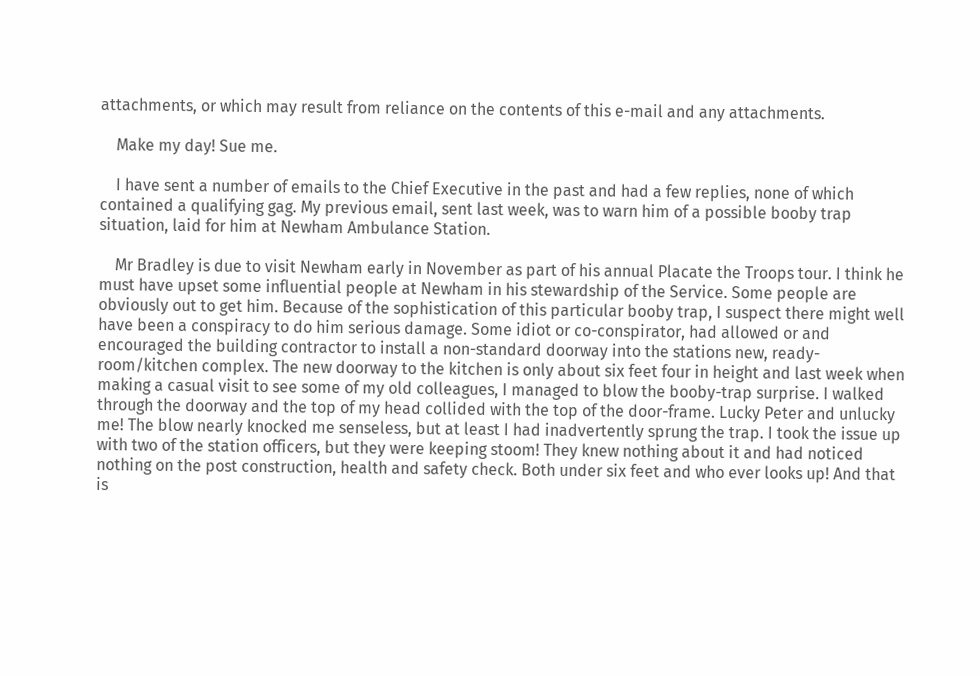attachments, or which may result from reliance on the contents of this e-mail and any attachments.

    Make my day! Sue me.

    I have sent a number of emails to the Chief Executive in the past and had a few replies, none of which contained a qualifying gag. My previous email, sent last week, was to warn him of a possible booby trap situation, laid for him at Newham Ambulance Station.

    Mr Bradley is due to visit Newham early in November as part of his annual Placate the Troops tour. I think he must have upset some influential people at Newham in his stewardship of the Service. Some people are obviously out to get him. Because of the sophistication of this particular booby trap, I suspect there might well have been a conspiracy to do him serious damage. Some idiot or co-conspirator, had allowed or and encouraged the building contractor to install a non-standard doorway into the stations new, ready-room/kitchen complex. The new doorway to the kitchen is only about six feet four in height and last week when making a casual visit to see some of my old colleagues, I managed to blow the booby-trap surprise. I walked through the doorway and the top of my head collided with the top of the door-frame. Lucky Peter and unlucky me! The blow nearly knocked me senseless, but at least I had inadvertently sprung the trap. I took the issue up with two of the station officers, but they were keeping stoom! They knew nothing about it and had noticed nothing on the post construction, health and safety check. Both under six feet and who ever looks up! And that is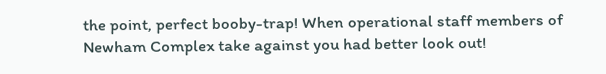the point, perfect booby-trap! When operational staff members of Newham Complex take against you had better look out!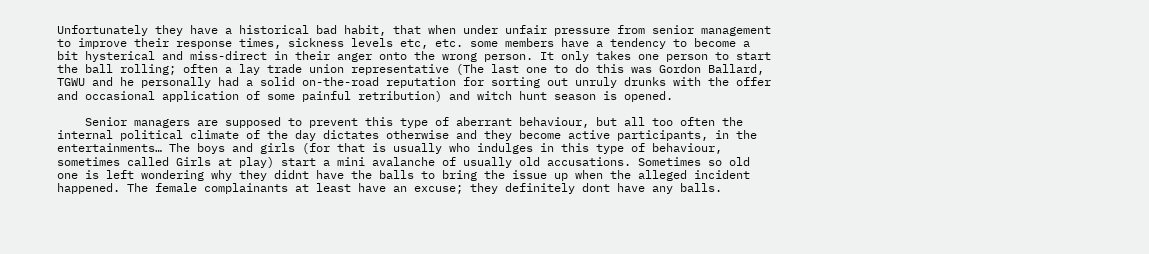Unfortunately they have a historical bad habit, that when under unfair pressure from senior management to improve their response times, sickness levels etc, etc. some members have a tendency to become a bit hysterical and miss-direct in their anger onto the wrong person. It only takes one person to start the ball rolling; often a lay trade union representative (The last one to do this was Gordon Ballard, TGWU and he personally had a solid on-the-road reputation for sorting out unruly drunks with the offer and occasional application of some painful retribution) and witch hunt season is opened.

    Senior managers are supposed to prevent this type of aberrant behaviour, but all too often the internal political climate of the day dictates otherwise and they become active participants, in the entertainments… The boys and girls (for that is usually who indulges in this type of behaviour, sometimes called Girls at play) start a mini avalanche of usually old accusations. Sometimes so old one is left wondering why they didnt have the balls to bring the issue up when the alleged incident happened. The female complainants at least have an excuse; they definitely dont have any balls.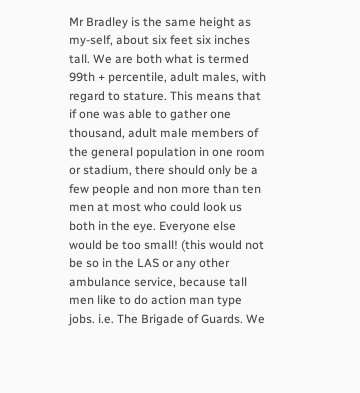Mr Bradley is the same height as my-self, about six feet six inches tall. We are both what is termed 99th + percentile, adult males, with regard to stature. This means that if one was able to gather one thousand, adult male members of the general population in one room or stadium, there should only be a few people and non more than ten men at most who could look us both in the eye. Everyone else would be too small! (this would not be so in the LAS or any other ambulance service, because tall men like to do action man type jobs. i.e. The Brigade of Guards. We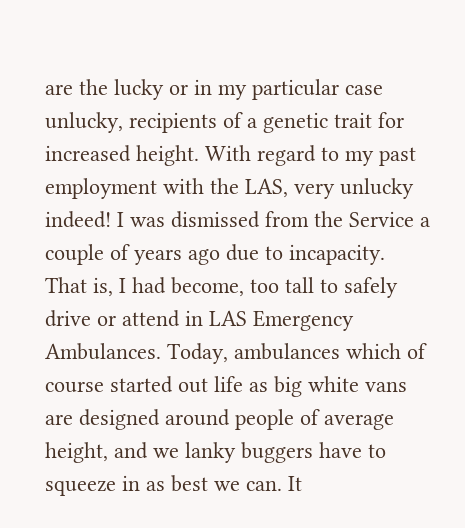are the lucky or in my particular case unlucky, recipients of a genetic trait for increased height. With regard to my past employment with the LAS, very unlucky indeed! I was dismissed from the Service a couple of years ago due to incapacity. That is, I had become, too tall to safely drive or attend in LAS Emergency Ambulances. Today, ambulances which of course started out life as big white vans are designed around people of average height, and we lanky buggers have to squeeze in as best we can. It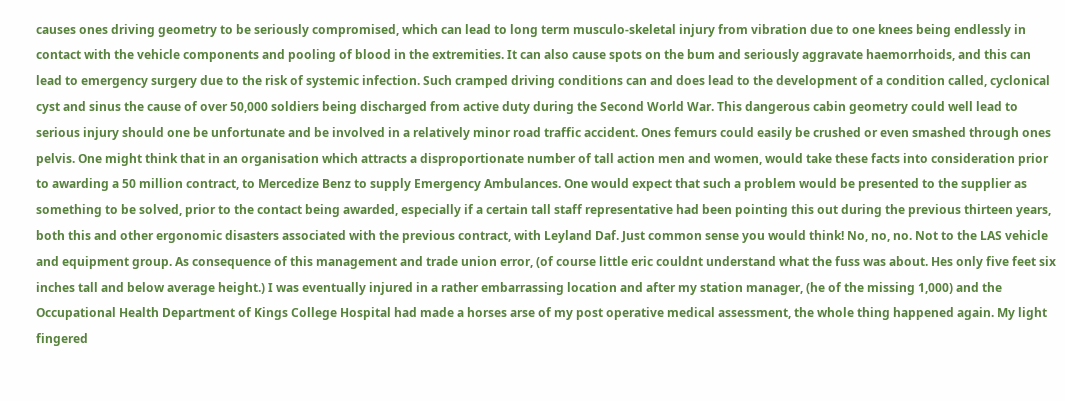causes ones driving geometry to be seriously compromised, which can lead to long term musculo-skeletal injury from vibration due to one knees being endlessly in contact with the vehicle components and pooling of blood in the extremities. It can also cause spots on the bum and seriously aggravate haemorrhoids, and this can lead to emergency surgery due to the risk of systemic infection. Such cramped driving conditions can and does lead to the development of a condition called, cyclonical cyst and sinus the cause of over 50,000 soldiers being discharged from active duty during the Second World War. This dangerous cabin geometry could well lead to serious injury should one be unfortunate and be involved in a relatively minor road traffic accident. Ones femurs could easily be crushed or even smashed through ones pelvis. One might think that in an organisation which attracts a disproportionate number of tall action men and women, would take these facts into consideration prior to awarding a 50 million contract, to Mercedize Benz to supply Emergency Ambulances. One would expect that such a problem would be presented to the supplier as something to be solved, prior to the contact being awarded, especially if a certain tall staff representative had been pointing this out during the previous thirteen years, both this and other ergonomic disasters associated with the previous contract, with Leyland Daf. Just common sense you would think! No, no, no. Not to the LAS vehicle and equipment group. As consequence of this management and trade union error, (of course little eric couldnt understand what the fuss was about. Hes only five feet six inches tall and below average height.) I was eventually injured in a rather embarrassing location and after my station manager, (he of the missing 1,000) and the Occupational Health Department of Kings College Hospital had made a horses arse of my post operative medical assessment, the whole thing happened again. My light fingered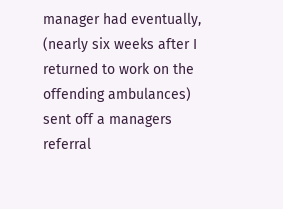manager had eventually, (nearly six weeks after I returned to work on the offending ambulances) sent off a managers referral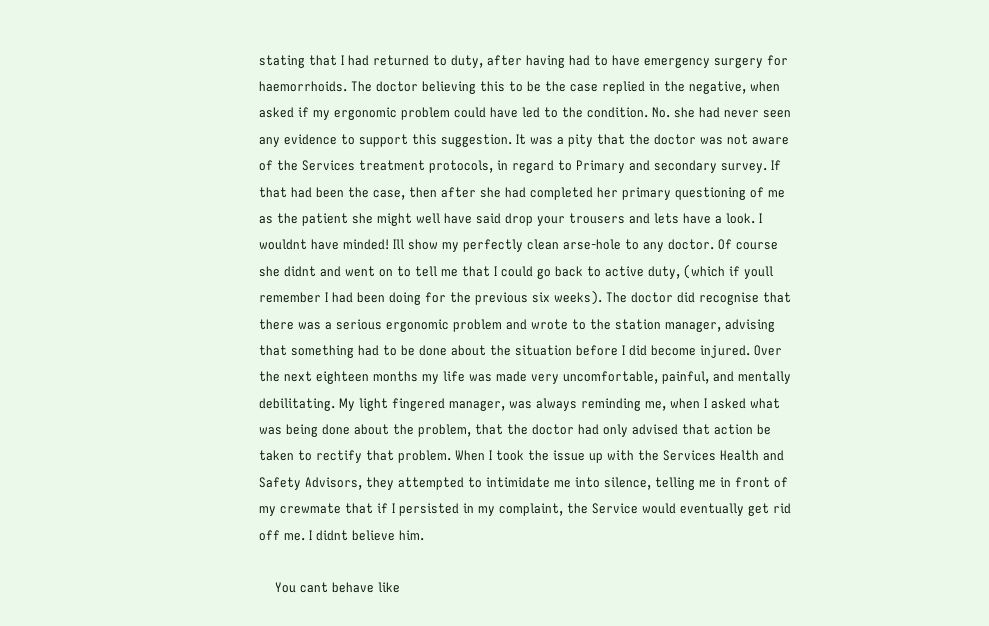stating that I had returned to duty, after having had to have emergency surgery for haemorrhoids. The doctor believing this to be the case replied in the negative, when asked if my ergonomic problem could have led to the condition. No. she had never seen any evidence to support this suggestion. It was a pity that the doctor was not aware of the Services treatment protocols, in regard to Primary and secondary survey. If that had been the case, then after she had completed her primary questioning of me as the patient she might well have said drop your trousers and lets have a look. I wouldnt have minded! Ill show my perfectly clean arse-hole to any doctor. Of course she didnt and went on to tell me that I could go back to active duty, (which if youll remember I had been doing for the previous six weeks). The doctor did recognise that there was a serious ergonomic problem and wrote to the station manager, advising that something had to be done about the situation before I did become injured. Over the next eighteen months my life was made very uncomfortable, painful, and mentally debilitating. My light fingered manager, was always reminding me, when I asked what was being done about the problem, that the doctor had only advised that action be taken to rectify that problem. When I took the issue up with the Services Health and Safety Advisors, they attempted to intimidate me into silence, telling me in front of my crewmate that if I persisted in my complaint, the Service would eventually get rid off me. I didnt believe him.

    You cant behave like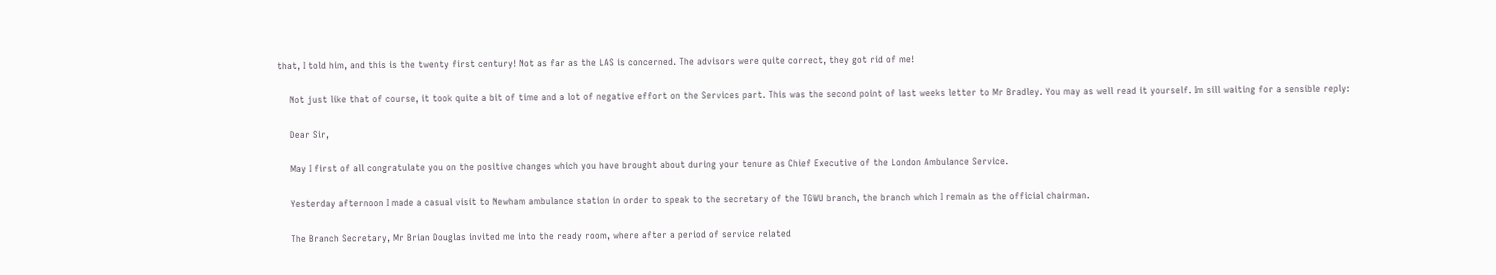that, I told him, and this is the twenty first century! Not as far as the LAS is concerned. The advisors were quite correct, they got rid of me!

    Not just like that of course, it took quite a bit of time and a lot of negative effort on the Services part. This was the second point of last weeks letter to Mr Bradley. You may as well read it yourself. Im sill waiting for a sensible reply:

    Dear Sir,

    May I first of all congratulate you on the positive changes which you have brought about during your tenure as Chief Executive of the London Ambulance Service.

    Yesterday afternoon I made a casual visit to Newham ambulance station in order to speak to the secretary of the TGWU branch, the branch which I remain as the official chairman.

    The Branch Secretary, Mr Brian Douglas invited me into the ready room, where after a period of service related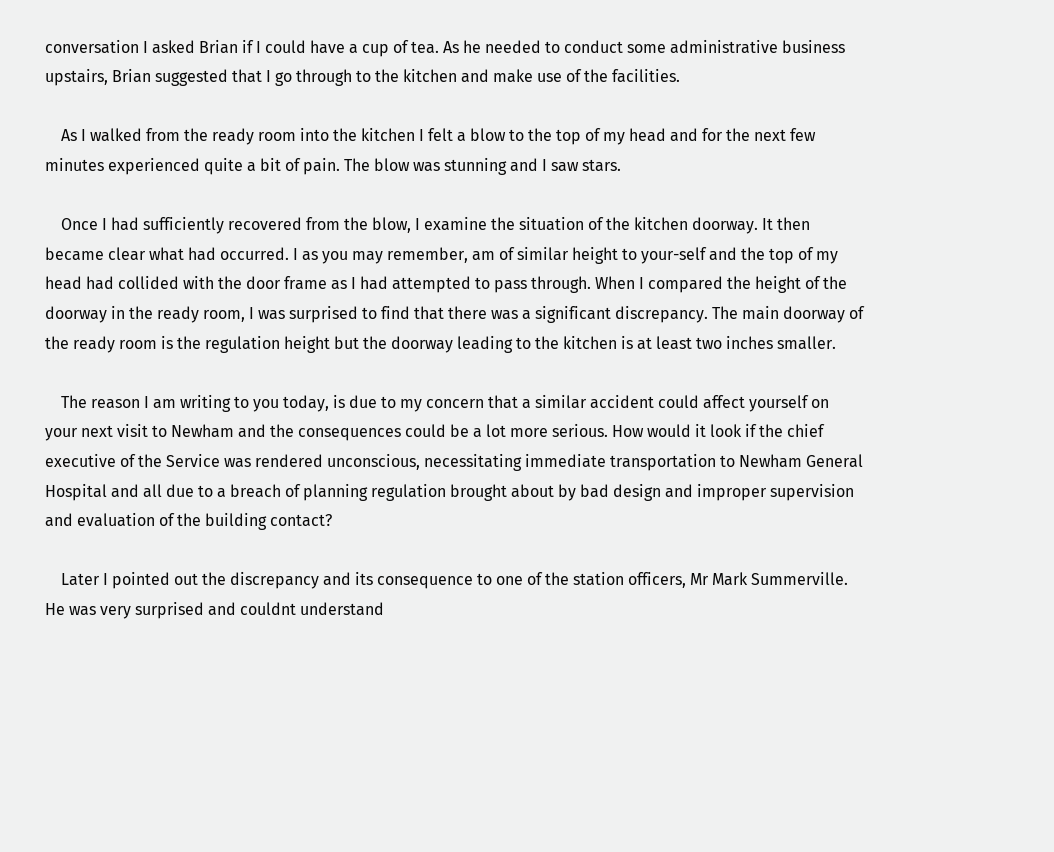conversation I asked Brian if I could have a cup of tea. As he needed to conduct some administrative business upstairs, Brian suggested that I go through to the kitchen and make use of the facilities.

    As I walked from the ready room into the kitchen I felt a blow to the top of my head and for the next few minutes experienced quite a bit of pain. The blow was stunning and I saw stars.

    Once I had sufficiently recovered from the blow, I examine the situation of the kitchen doorway. It then became clear what had occurred. I as you may remember, am of similar height to your-self and the top of my head had collided with the door frame as I had attempted to pass through. When I compared the height of the doorway in the ready room, I was surprised to find that there was a significant discrepancy. The main doorway of the ready room is the regulation height but the doorway leading to the kitchen is at least two inches smaller.

    The reason I am writing to you today, is due to my concern that a similar accident could affect yourself on your next visit to Newham and the consequences could be a lot more serious. How would it look if the chief executive of the Service was rendered unconscious, necessitating immediate transportation to Newham General Hospital and all due to a breach of planning regulation brought about by bad design and improper supervision and evaluation of the building contact?

    Later I pointed out the discrepancy and its consequence to one of the station officers, Mr Mark Summerville. He was very surprised and couldnt understand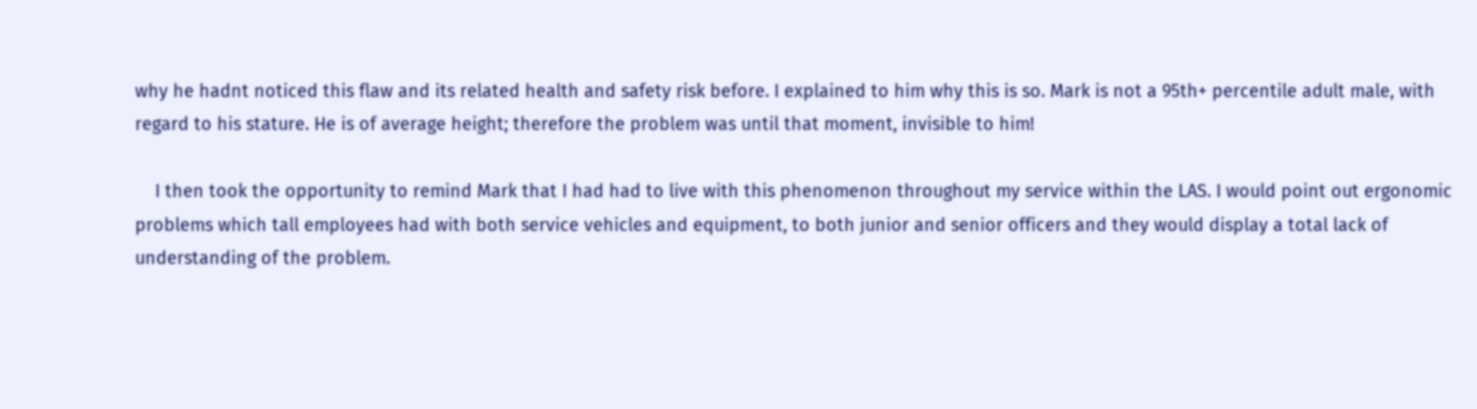why he hadnt noticed this flaw and its related health and safety risk before. I explained to him why this is so. Mark is not a 95th+ percentile adult male, with regard to his stature. He is of average height; therefore the problem was until that moment, invisible to him!

    I then took the opportunity to remind Mark that I had had to live with this phenomenon throughout my service within the LAS. I would point out ergonomic problems which tall employees had with both service vehicles and equipment, to both junior and senior officers and they would display a total lack of understanding of the problem.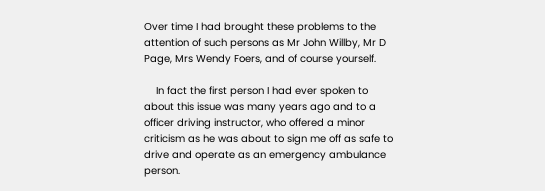Over time I had brought these problems to the attention of such persons as Mr John Willby, Mr D Page, Mrs Wendy Foers, and of course yourself.

    In fact the first person I had ever spoken to about this issue was many years ago and to a officer driving instructor, who offered a minor criticism as he was about to sign me off as safe to drive and operate as an emergency ambulance person.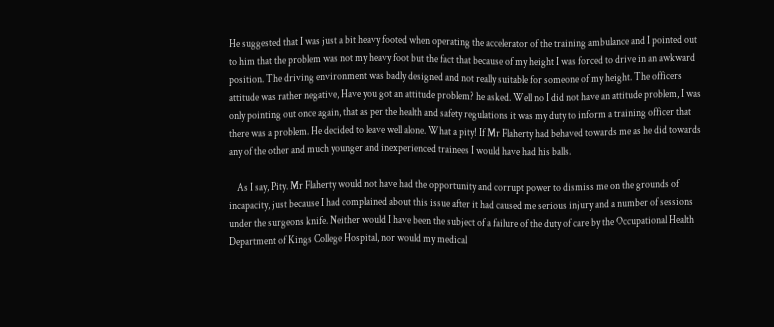He suggested that I was just a bit heavy footed when operating the accelerator of the training ambulance and I pointed out to him that the problem was not my heavy foot but the fact that because of my height I was forced to drive in an awkward position. The driving environment was badly designed and not really suitable for someone of my height. The officers attitude was rather negative, Have you got an attitude problem? he asked. Well no I did not have an attitude problem, I was only pointing out once again, that as per the health and safety regulations it was my duty to inform a training officer that there was a problem. He decided to leave well alone. What a pity! If Mr Flaherty had behaved towards me as he did towards any of the other and much younger and inexperienced trainees I would have had his balls.

    As I say, Pity. Mr Flaherty would not have had the opportunity and corrupt power to dismiss me on the grounds of incapacity, just because I had complained about this issue after it had caused me serious injury and a number of sessions under the surgeons knife. Neither would I have been the subject of a failure of the duty of care by the Occupational Health Department of Kings College Hospital, nor would my medical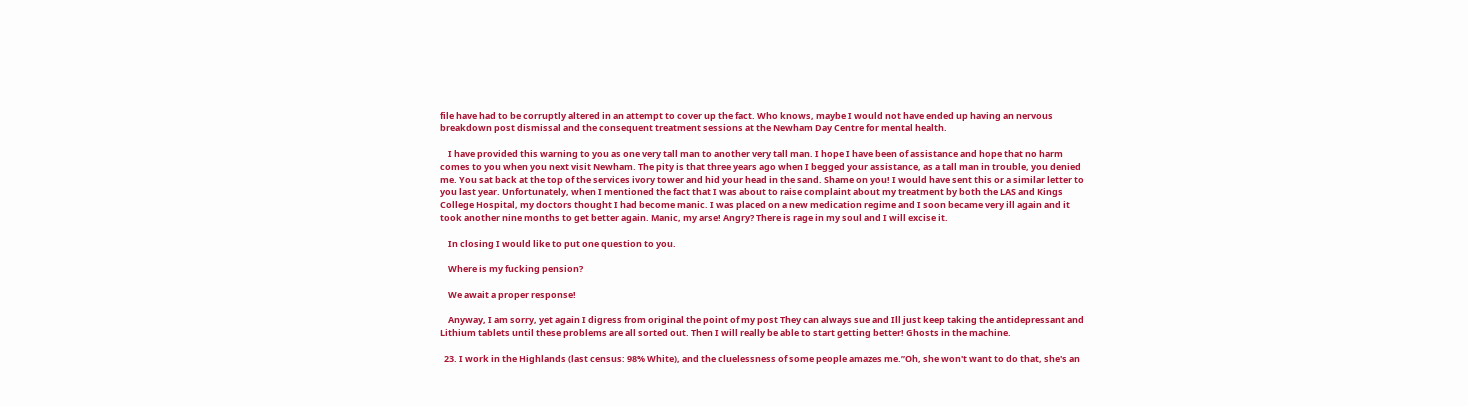file have had to be corruptly altered in an attempt to cover up the fact. Who knows, maybe I would not have ended up having an nervous breakdown post dismissal and the consequent treatment sessions at the Newham Day Centre for mental health.

    I have provided this warning to you as one very tall man to another very tall man. I hope I have been of assistance and hope that no harm comes to you when you next visit Newham. The pity is that three years ago when I begged your assistance, as a tall man in trouble, you denied me. You sat back at the top of the services ivory tower and hid your head in the sand. Shame on you! I would have sent this or a similar letter to you last year. Unfortunately, when I mentioned the fact that I was about to raise complaint about my treatment by both the LAS and Kings College Hospital, my doctors thought I had become manic. I was placed on a new medication regime and I soon became very ill again and it took another nine months to get better again. Manic, my arse! Angry? There is rage in my soul and I will excise it.

    In closing I would like to put one question to you.

    Where is my fucking pension?

    We await a proper response!

    Anyway, I am sorry, yet again I digress from original the point of my post They can always sue and Ill just keep taking the antidepressant and Lithium tablets until these problems are all sorted out. Then I will really be able to start getting better! Ghosts in the machine.

  23. I work in the Highlands (last census: 98% White), and the cluelessness of some people amazes me.”Oh, she won't want to do that, she's an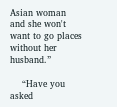Asian woman and she won't want to go places without her husband.”

    “Have you asked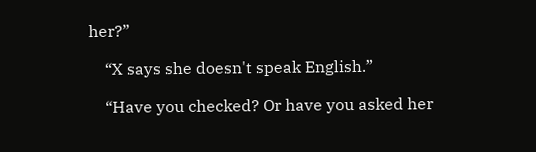her?”

    “X says she doesn't speak English.”

    “Have you checked? Or have you asked her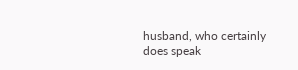husband, who certainly does speak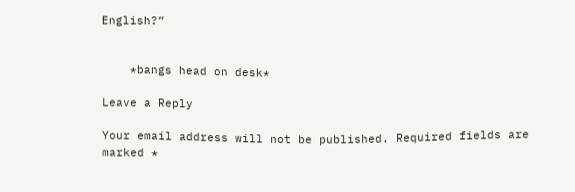English?”


    *bangs head on desk*

Leave a Reply

Your email address will not be published. Required fields are marked *